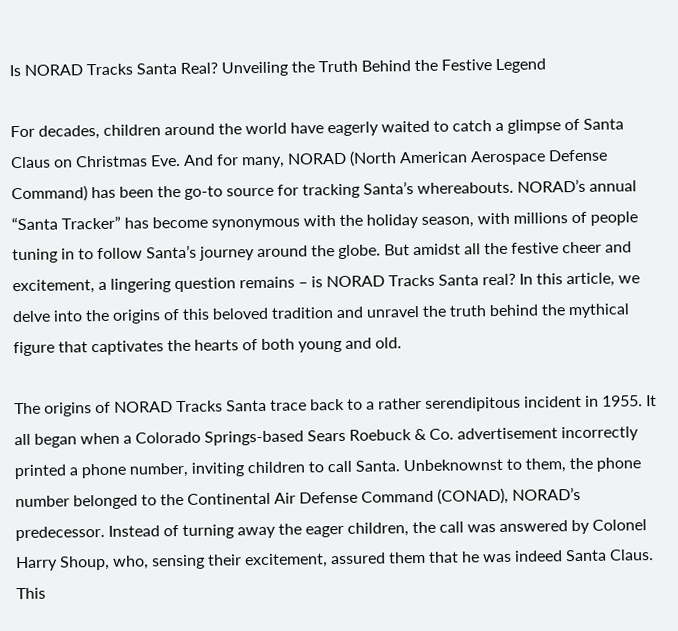Is NORAD Tracks Santa Real? Unveiling the Truth Behind the Festive Legend

For decades, children around the world have eagerly waited to catch a glimpse of Santa Claus on Christmas Eve. And for many, NORAD (North American Aerospace Defense Command) has been the go-to source for tracking Santa’s whereabouts. NORAD’s annual “Santa Tracker” has become synonymous with the holiday season, with millions of people tuning in to follow Santa’s journey around the globe. But amidst all the festive cheer and excitement, a lingering question remains – is NORAD Tracks Santa real? In this article, we delve into the origins of this beloved tradition and unravel the truth behind the mythical figure that captivates the hearts of both young and old.

The origins of NORAD Tracks Santa trace back to a rather serendipitous incident in 1955. It all began when a Colorado Springs-based Sears Roebuck & Co. advertisement incorrectly printed a phone number, inviting children to call Santa. Unbeknownst to them, the phone number belonged to the Continental Air Defense Command (CONAD), NORAD’s predecessor. Instead of turning away the eager children, the call was answered by Colonel Harry Shoup, who, sensing their excitement, assured them that he was indeed Santa Claus. This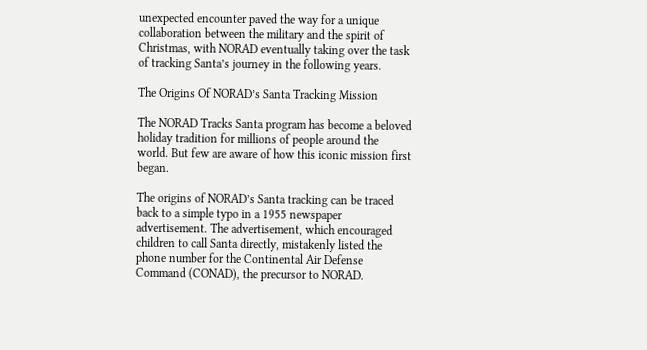unexpected encounter paved the way for a unique collaboration between the military and the spirit of Christmas, with NORAD eventually taking over the task of tracking Santa’s journey in the following years.

The Origins Of NORAD’s Santa Tracking Mission

The NORAD Tracks Santa program has become a beloved holiday tradition for millions of people around the world. But few are aware of how this iconic mission first began.

The origins of NORAD’s Santa tracking can be traced back to a simple typo in a 1955 newspaper advertisement. The advertisement, which encouraged children to call Santa directly, mistakenly listed the phone number for the Continental Air Defense Command (CONAD), the precursor to NORAD.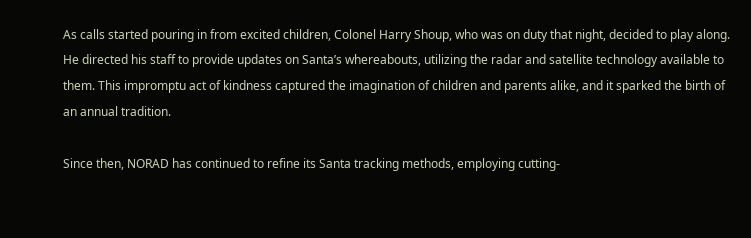As calls started pouring in from excited children, Colonel Harry Shoup, who was on duty that night, decided to play along. He directed his staff to provide updates on Santa’s whereabouts, utilizing the radar and satellite technology available to them. This impromptu act of kindness captured the imagination of children and parents alike, and it sparked the birth of an annual tradition.

Since then, NORAD has continued to refine its Santa tracking methods, employing cutting-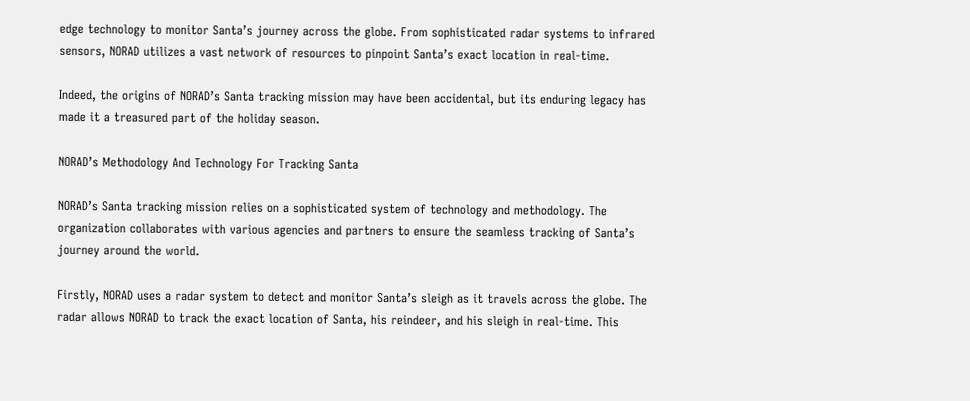edge technology to monitor Santa’s journey across the globe. From sophisticated radar systems to infrared sensors, NORAD utilizes a vast network of resources to pinpoint Santa’s exact location in real-time.

Indeed, the origins of NORAD’s Santa tracking mission may have been accidental, but its enduring legacy has made it a treasured part of the holiday season.

NORAD’s Methodology And Technology For Tracking Santa

NORAD’s Santa tracking mission relies on a sophisticated system of technology and methodology. The organization collaborates with various agencies and partners to ensure the seamless tracking of Santa’s journey around the world.

Firstly, NORAD uses a radar system to detect and monitor Santa’s sleigh as it travels across the globe. The radar allows NORAD to track the exact location of Santa, his reindeer, and his sleigh in real-time. This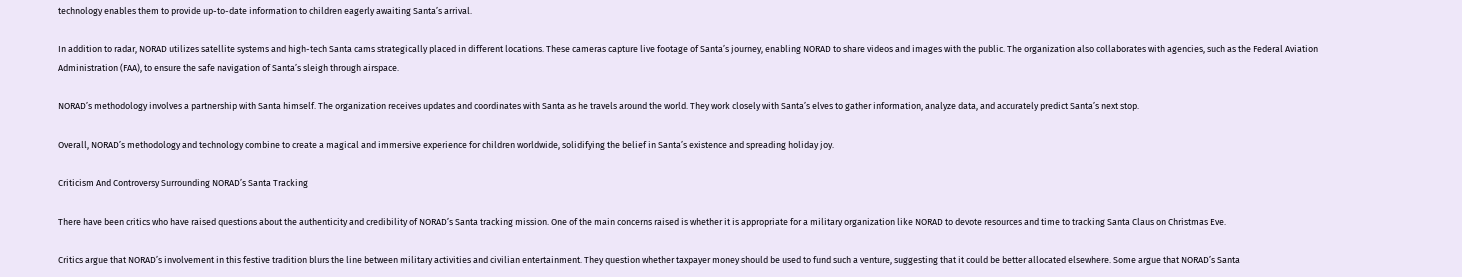technology enables them to provide up-to-date information to children eagerly awaiting Santa’s arrival.

In addition to radar, NORAD utilizes satellite systems and high-tech Santa cams strategically placed in different locations. These cameras capture live footage of Santa’s journey, enabling NORAD to share videos and images with the public. The organization also collaborates with agencies, such as the Federal Aviation Administration (FAA), to ensure the safe navigation of Santa’s sleigh through airspace.

NORAD’s methodology involves a partnership with Santa himself. The organization receives updates and coordinates with Santa as he travels around the world. They work closely with Santa’s elves to gather information, analyze data, and accurately predict Santa’s next stop.

Overall, NORAD’s methodology and technology combine to create a magical and immersive experience for children worldwide, solidifying the belief in Santa’s existence and spreading holiday joy.

Criticism And Controversy Surrounding NORAD’s Santa Tracking

There have been critics who have raised questions about the authenticity and credibility of NORAD’s Santa tracking mission. One of the main concerns raised is whether it is appropriate for a military organization like NORAD to devote resources and time to tracking Santa Claus on Christmas Eve.

Critics argue that NORAD’s involvement in this festive tradition blurs the line between military activities and civilian entertainment. They question whether taxpayer money should be used to fund such a venture, suggesting that it could be better allocated elsewhere. Some argue that NORAD’s Santa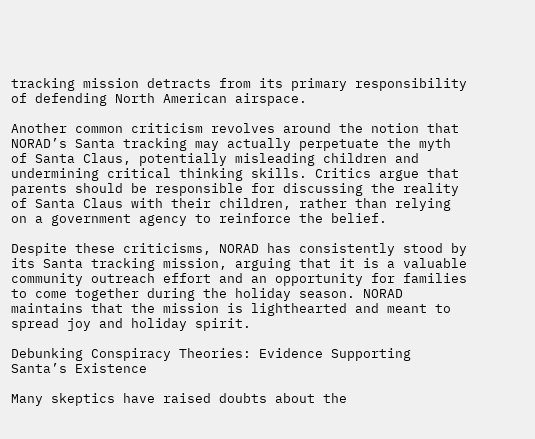tracking mission detracts from its primary responsibility of defending North American airspace.

Another common criticism revolves around the notion that NORAD’s Santa tracking may actually perpetuate the myth of Santa Claus, potentially misleading children and undermining critical thinking skills. Critics argue that parents should be responsible for discussing the reality of Santa Claus with their children, rather than relying on a government agency to reinforce the belief.

Despite these criticisms, NORAD has consistently stood by its Santa tracking mission, arguing that it is a valuable community outreach effort and an opportunity for families to come together during the holiday season. NORAD maintains that the mission is lighthearted and meant to spread joy and holiday spirit.

Debunking Conspiracy Theories: Evidence Supporting Santa’s Existence

Many skeptics have raised doubts about the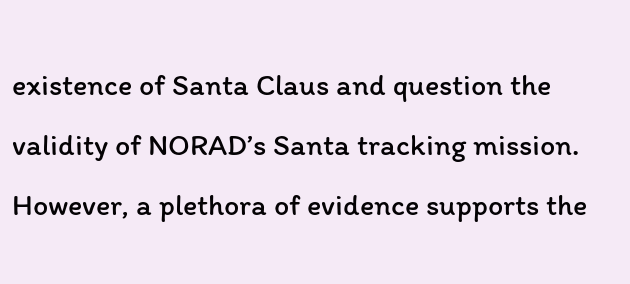existence of Santa Claus and question the validity of NORAD’s Santa tracking mission. However, a plethora of evidence supports the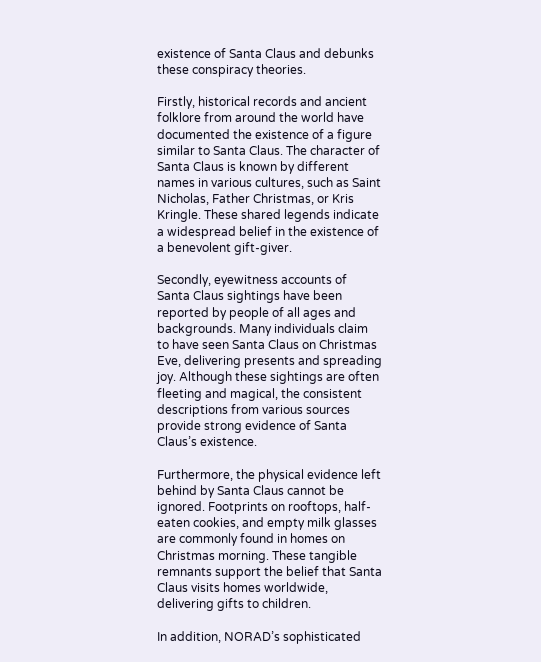existence of Santa Claus and debunks these conspiracy theories.

Firstly, historical records and ancient folklore from around the world have documented the existence of a figure similar to Santa Claus. The character of Santa Claus is known by different names in various cultures, such as Saint Nicholas, Father Christmas, or Kris Kringle. These shared legends indicate a widespread belief in the existence of a benevolent gift-giver.

Secondly, eyewitness accounts of Santa Claus sightings have been reported by people of all ages and backgrounds. Many individuals claim to have seen Santa Claus on Christmas Eve, delivering presents and spreading joy. Although these sightings are often fleeting and magical, the consistent descriptions from various sources provide strong evidence of Santa Claus’s existence.

Furthermore, the physical evidence left behind by Santa Claus cannot be ignored. Footprints on rooftops, half-eaten cookies, and empty milk glasses are commonly found in homes on Christmas morning. These tangible remnants support the belief that Santa Claus visits homes worldwide, delivering gifts to children.

In addition, NORAD’s sophisticated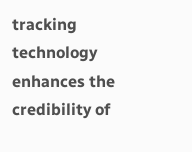tracking technology enhances the credibility of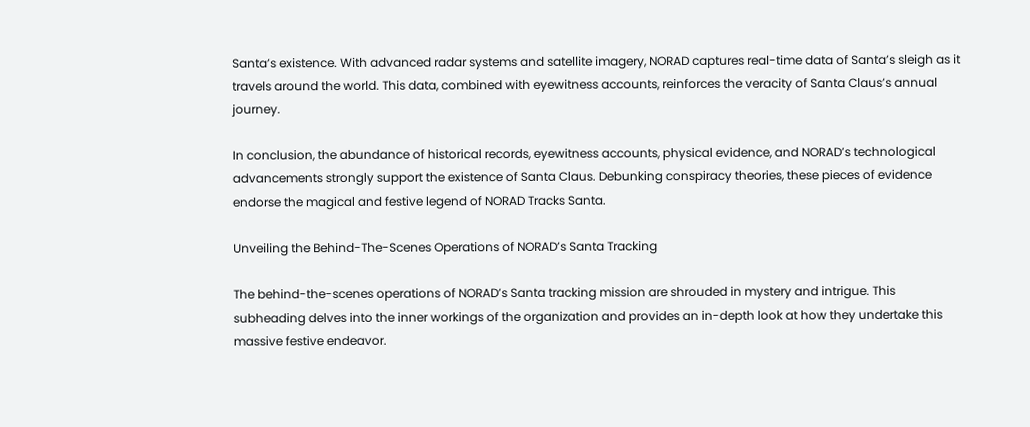Santa’s existence. With advanced radar systems and satellite imagery, NORAD captures real-time data of Santa’s sleigh as it travels around the world. This data, combined with eyewitness accounts, reinforces the veracity of Santa Claus’s annual journey.

In conclusion, the abundance of historical records, eyewitness accounts, physical evidence, and NORAD’s technological advancements strongly support the existence of Santa Claus. Debunking conspiracy theories, these pieces of evidence endorse the magical and festive legend of NORAD Tracks Santa.

Unveiling the Behind-The-Scenes Operations of NORAD’s Santa Tracking

The behind-the-scenes operations of NORAD’s Santa tracking mission are shrouded in mystery and intrigue. This subheading delves into the inner workings of the organization and provides an in-depth look at how they undertake this massive festive endeavor.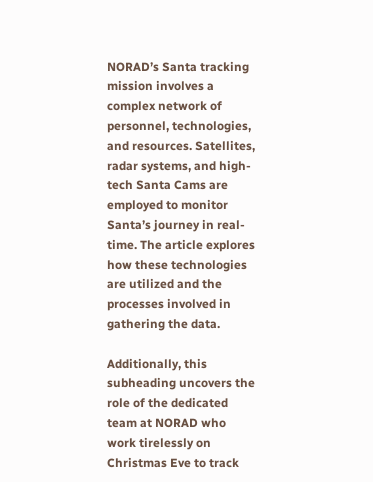NORAD’s Santa tracking mission involves a complex network of personnel, technologies, and resources. Satellites, radar systems, and high-tech Santa Cams are employed to monitor Santa’s journey in real-time. The article explores how these technologies are utilized and the processes involved in gathering the data.

Additionally, this subheading uncovers the role of the dedicated team at NORAD who work tirelessly on Christmas Eve to track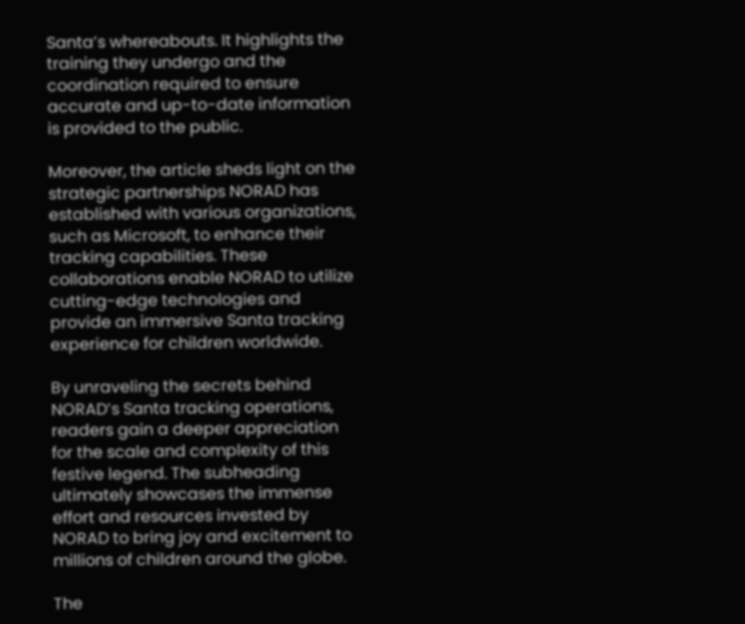Santa’s whereabouts. It highlights the training they undergo and the coordination required to ensure accurate and up-to-date information is provided to the public.

Moreover, the article sheds light on the strategic partnerships NORAD has established with various organizations, such as Microsoft, to enhance their tracking capabilities. These collaborations enable NORAD to utilize cutting-edge technologies and provide an immersive Santa tracking experience for children worldwide.

By unraveling the secrets behind NORAD’s Santa tracking operations, readers gain a deeper appreciation for the scale and complexity of this festive legend. The subheading ultimately showcases the immense effort and resources invested by NORAD to bring joy and excitement to millions of children around the globe.

The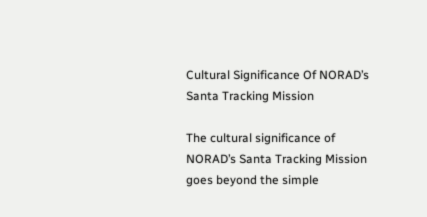Cultural Significance Of NORAD’s Santa Tracking Mission

The cultural significance of NORAD’s Santa Tracking Mission goes beyond the simple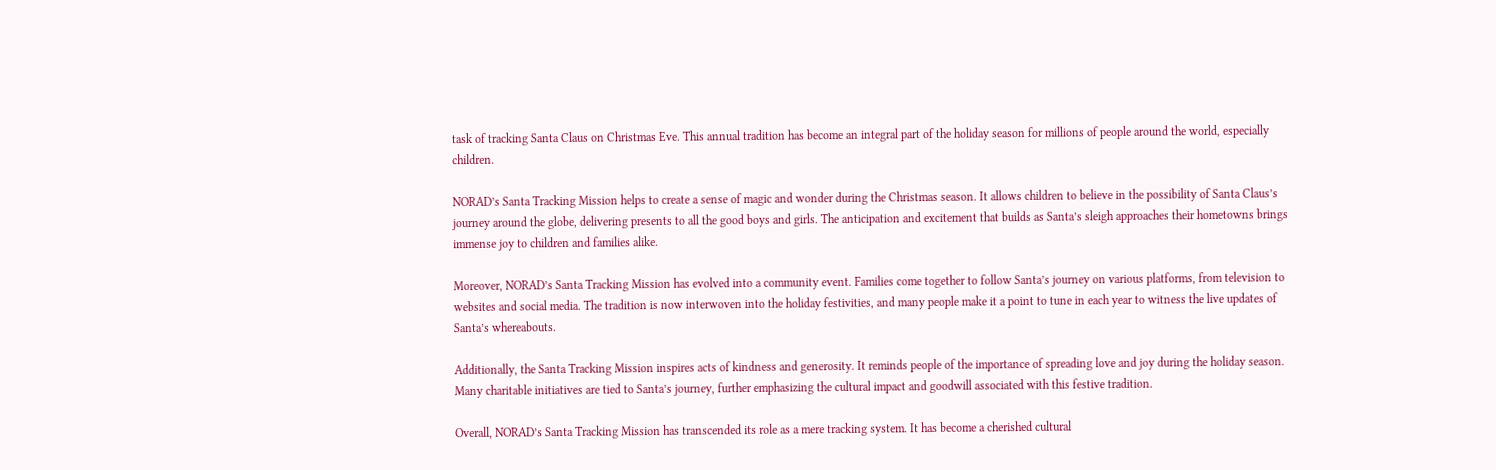task of tracking Santa Claus on Christmas Eve. This annual tradition has become an integral part of the holiday season for millions of people around the world, especially children.

NORAD’s Santa Tracking Mission helps to create a sense of magic and wonder during the Christmas season. It allows children to believe in the possibility of Santa Claus’s journey around the globe, delivering presents to all the good boys and girls. The anticipation and excitement that builds as Santa’s sleigh approaches their hometowns brings immense joy to children and families alike.

Moreover, NORAD’s Santa Tracking Mission has evolved into a community event. Families come together to follow Santa’s journey on various platforms, from television to websites and social media. The tradition is now interwoven into the holiday festivities, and many people make it a point to tune in each year to witness the live updates of Santa’s whereabouts.

Additionally, the Santa Tracking Mission inspires acts of kindness and generosity. It reminds people of the importance of spreading love and joy during the holiday season. Many charitable initiatives are tied to Santa’s journey, further emphasizing the cultural impact and goodwill associated with this festive tradition.

Overall, NORAD’s Santa Tracking Mission has transcended its role as a mere tracking system. It has become a cherished cultural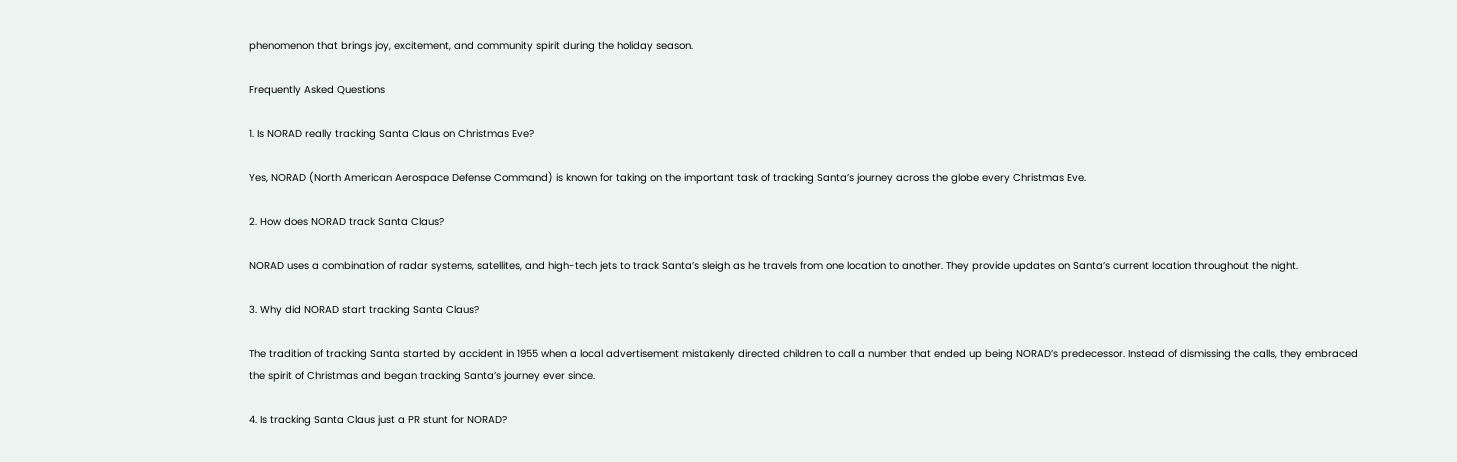phenomenon that brings joy, excitement, and community spirit during the holiday season.

Frequently Asked Questions

1. Is NORAD really tracking Santa Claus on Christmas Eve?

Yes, NORAD (North American Aerospace Defense Command) is known for taking on the important task of tracking Santa’s journey across the globe every Christmas Eve.

2. How does NORAD track Santa Claus?

NORAD uses a combination of radar systems, satellites, and high-tech jets to track Santa’s sleigh as he travels from one location to another. They provide updates on Santa’s current location throughout the night.

3. Why did NORAD start tracking Santa Claus?

The tradition of tracking Santa started by accident in 1955 when a local advertisement mistakenly directed children to call a number that ended up being NORAD’s predecessor. Instead of dismissing the calls, they embraced the spirit of Christmas and began tracking Santa’s journey ever since.

4. Is tracking Santa Claus just a PR stunt for NORAD?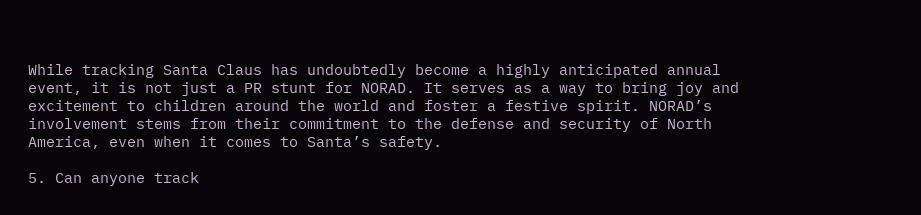While tracking Santa Claus has undoubtedly become a highly anticipated annual event, it is not just a PR stunt for NORAD. It serves as a way to bring joy and excitement to children around the world and foster a festive spirit. NORAD’s involvement stems from their commitment to the defense and security of North America, even when it comes to Santa’s safety.

5. Can anyone track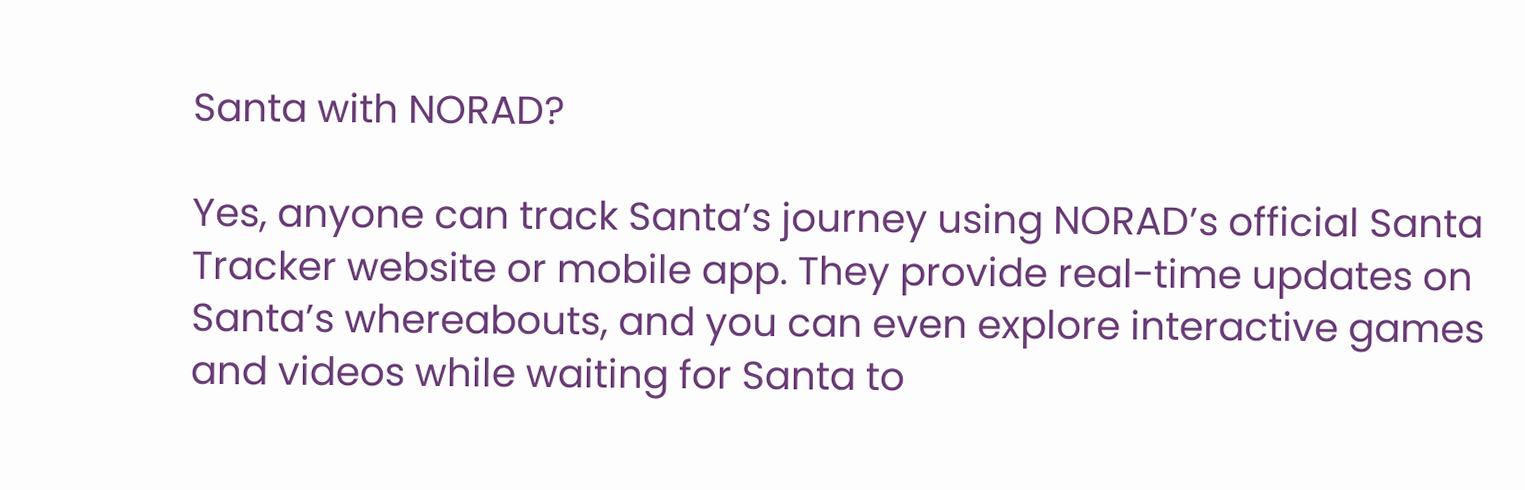Santa with NORAD?

Yes, anyone can track Santa’s journey using NORAD’s official Santa Tracker website or mobile app. They provide real-time updates on Santa’s whereabouts, and you can even explore interactive games and videos while waiting for Santa to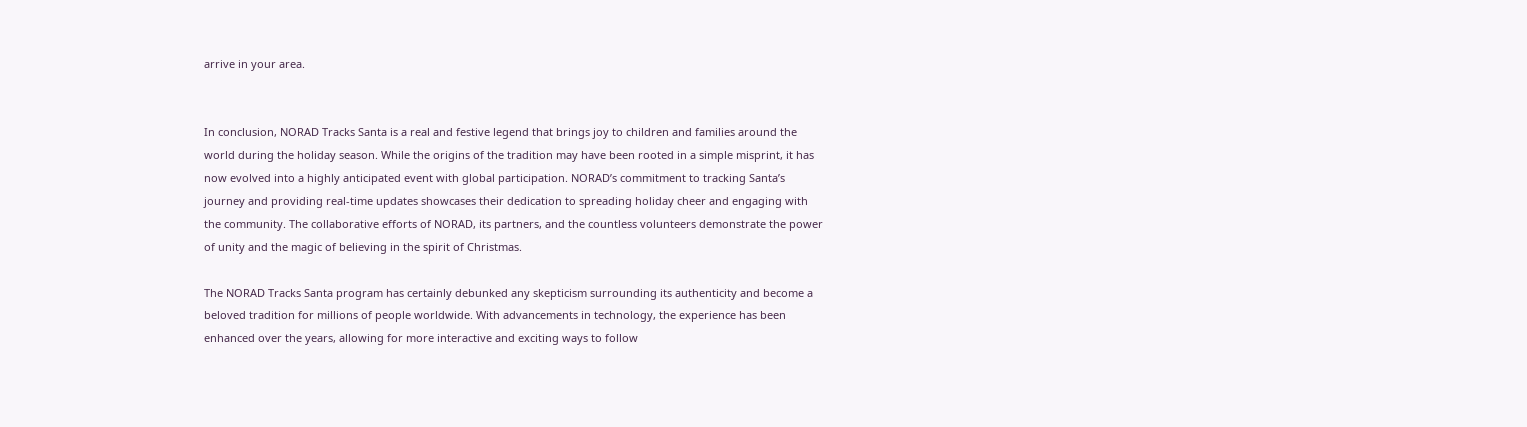arrive in your area.


In conclusion, NORAD Tracks Santa is a real and festive legend that brings joy to children and families around the world during the holiday season. While the origins of the tradition may have been rooted in a simple misprint, it has now evolved into a highly anticipated event with global participation. NORAD’s commitment to tracking Santa’s journey and providing real-time updates showcases their dedication to spreading holiday cheer and engaging with the community. The collaborative efforts of NORAD, its partners, and the countless volunteers demonstrate the power of unity and the magic of believing in the spirit of Christmas.

The NORAD Tracks Santa program has certainly debunked any skepticism surrounding its authenticity and become a beloved tradition for millions of people worldwide. With advancements in technology, the experience has been enhanced over the years, allowing for more interactive and exciting ways to follow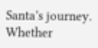Santa’s journey. Whether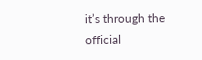it’s through the official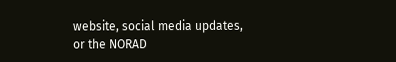website, social media updates, or the NORAD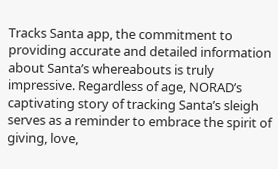Tracks Santa app, the commitment to providing accurate and detailed information about Santa’s whereabouts is truly impressive. Regardless of age, NORAD’s captivating story of tracking Santa’s sleigh serves as a reminder to embrace the spirit of giving, love,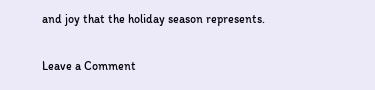and joy that the holiday season represents.

Leave a Comment